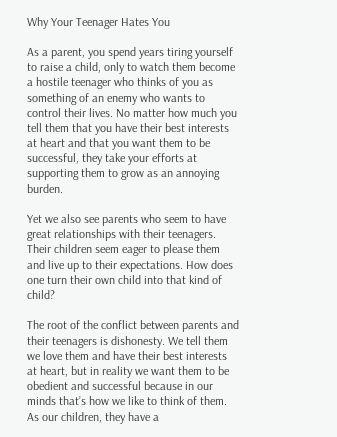Why Your Teenager Hates You

As a parent, you spend years tiring yourself to raise a child, only to watch them become a hostile teenager who thinks of you as something of an enemy who wants to control their lives. No matter how much you tell them that you have their best interests at heart and that you want them to be successful, they take your efforts at supporting them to grow as an annoying burden.

Yet we also see parents who seem to have great relationships with their teenagers. Their children seem eager to please them and live up to their expectations. How does one turn their own child into that kind of child?

The root of the conflict between parents and their teenagers is dishonesty. We tell them we love them and have their best interests at heart, but in reality we want them to be obedient and successful because in our minds that’s how we like to think of them. As our children, they have a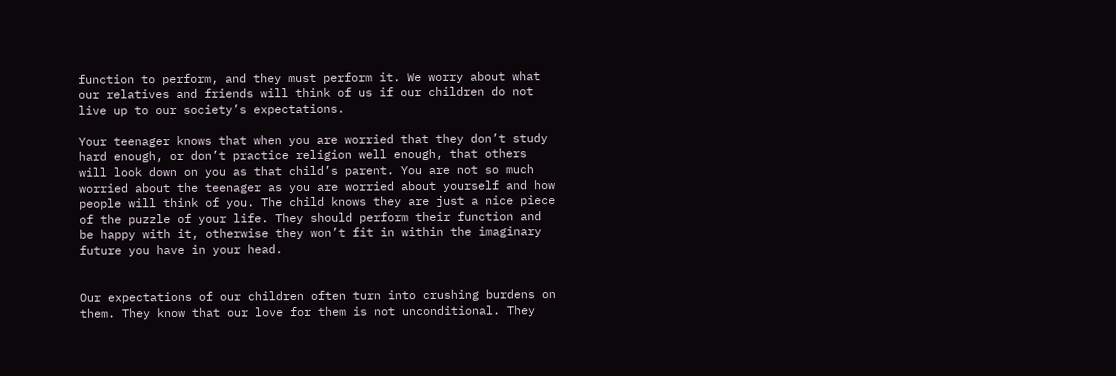function to perform, and they must perform it. We worry about what our relatives and friends will think of us if our children do not live up to our society’s expectations.

Your teenager knows that when you are worried that they don’t study hard enough, or don’t practice religion well enough, that others will look down on you as that child’s parent. You are not so much worried about the teenager as you are worried about yourself and how people will think of you. The child knows they are just a nice piece of the puzzle of your life. They should perform their function and be happy with it, otherwise they won’t fit in within the imaginary future you have in your head.


Our expectations of our children often turn into crushing burdens on them. They know that our love for them is not unconditional. They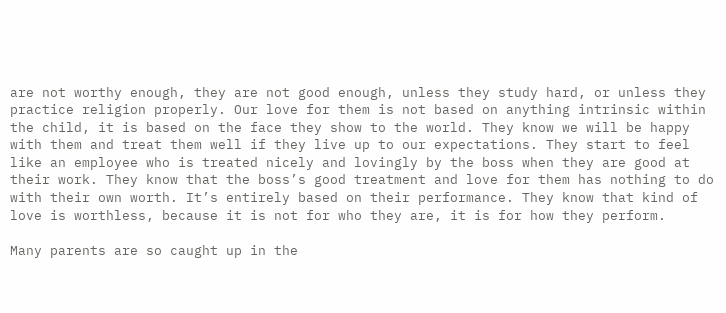are not worthy enough, they are not good enough, unless they study hard, or unless they practice religion properly. Our love for them is not based on anything intrinsic within the child, it is based on the face they show to the world. They know we will be happy with them and treat them well if they live up to our expectations. They start to feel like an employee who is treated nicely and lovingly by the boss when they are good at their work. They know that the boss’s good treatment and love for them has nothing to do with their own worth. It’s entirely based on their performance. They know that kind of love is worthless, because it is not for who they are, it is for how they perform.

Many parents are so caught up in the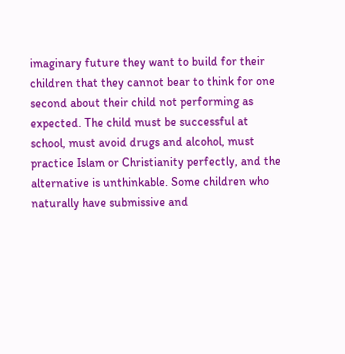imaginary future they want to build for their children that they cannot bear to think for one second about their child not performing as expected. The child must be successful at school, must avoid drugs and alcohol, must practice Islam or Christianity perfectly, and the alternative is unthinkable. Some children who naturally have submissive and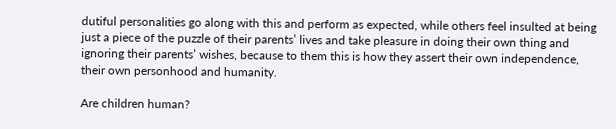dutiful personalities go along with this and perform as expected, while others feel insulted at being just a piece of the puzzle of their parents’ lives and take pleasure in doing their own thing and ignoring their parents’ wishes, because to them this is how they assert their own independence, their own personhood and humanity.

Are children human?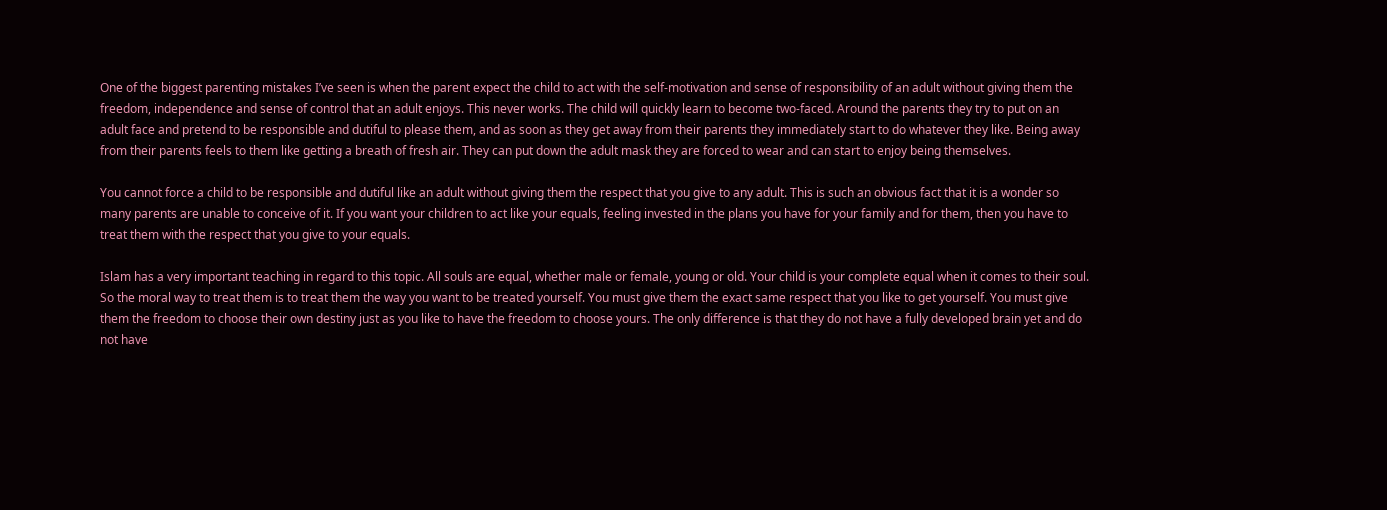One of the biggest parenting mistakes I’ve seen is when the parent expect the child to act with the self-motivation and sense of responsibility of an adult without giving them the freedom, independence and sense of control that an adult enjoys. This never works. The child will quickly learn to become two-faced. Around the parents they try to put on an adult face and pretend to be responsible and dutiful to please them, and as soon as they get away from their parents they immediately start to do whatever they like. Being away from their parents feels to them like getting a breath of fresh air. They can put down the adult mask they are forced to wear and can start to enjoy being themselves.

You cannot force a child to be responsible and dutiful like an adult without giving them the respect that you give to any adult. This is such an obvious fact that it is a wonder so many parents are unable to conceive of it. If you want your children to act like your equals, feeling invested in the plans you have for your family and for them, then you have to treat them with the respect that you give to your equals.

Islam has a very important teaching in regard to this topic. All souls are equal, whether male or female, young or old. Your child is your complete equal when it comes to their soul. So the moral way to treat them is to treat them the way you want to be treated yourself. You must give them the exact same respect that you like to get yourself. You must give them the freedom to choose their own destiny just as you like to have the freedom to choose yours. The only difference is that they do not have a fully developed brain yet and do not have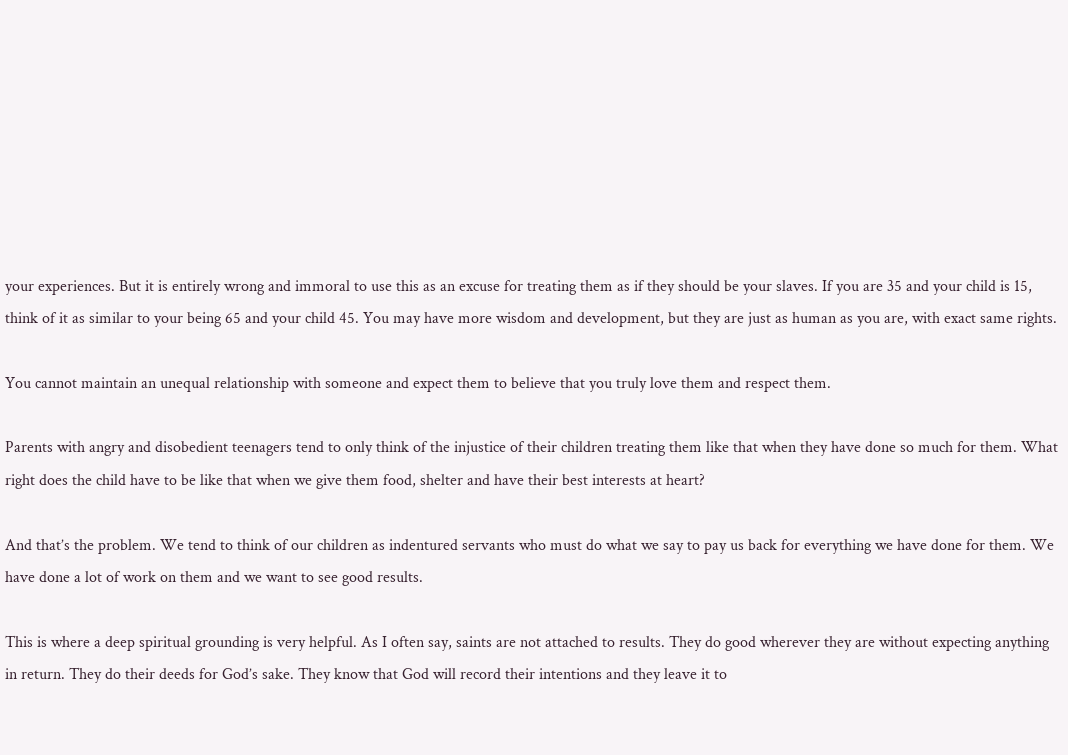your experiences. But it is entirely wrong and immoral to use this as an excuse for treating them as if they should be your slaves. If you are 35 and your child is 15, think of it as similar to your being 65 and your child 45. You may have more wisdom and development, but they are just as human as you are, with exact same rights.

You cannot maintain an unequal relationship with someone and expect them to believe that you truly love them and respect them.

Parents with angry and disobedient teenagers tend to only think of the injustice of their children treating them like that when they have done so much for them. What right does the child have to be like that when we give them food, shelter and have their best interests at heart?

And that’s the problem. We tend to think of our children as indentured servants who must do what we say to pay us back for everything we have done for them. We have done a lot of work on them and we want to see good results.

This is where a deep spiritual grounding is very helpful. As I often say, saints are not attached to results. They do good wherever they are without expecting anything in return. They do their deeds for God’s sake. They know that God will record their intentions and they leave it to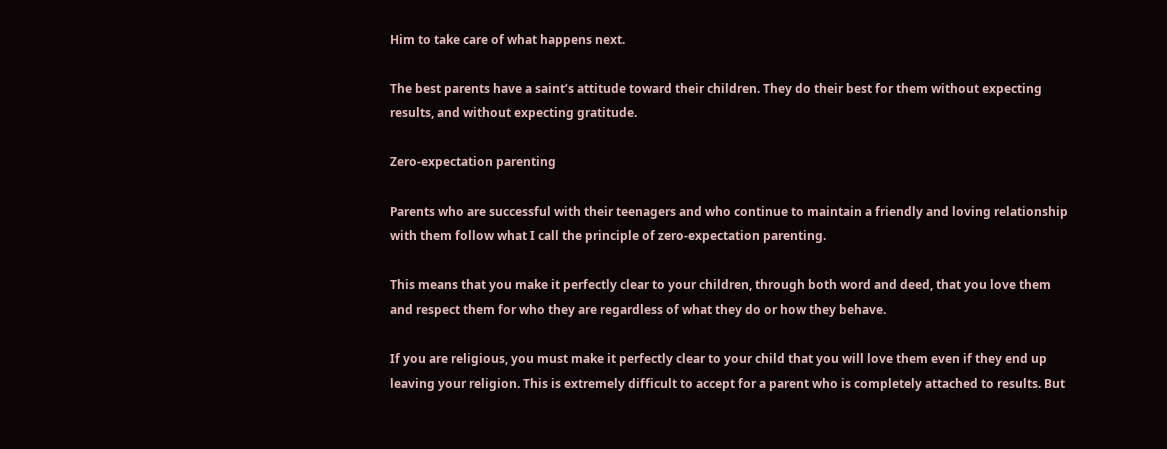Him to take care of what happens next.

The best parents have a saint’s attitude toward their children. They do their best for them without expecting results, and without expecting gratitude.

Zero-expectation parenting

Parents who are successful with their teenagers and who continue to maintain a friendly and loving relationship with them follow what I call the principle of zero-expectation parenting.

This means that you make it perfectly clear to your children, through both word and deed, that you love them and respect them for who they are regardless of what they do or how they behave.

If you are religious, you must make it perfectly clear to your child that you will love them even if they end up leaving your religion. This is extremely difficult to accept for a parent who is completely attached to results. But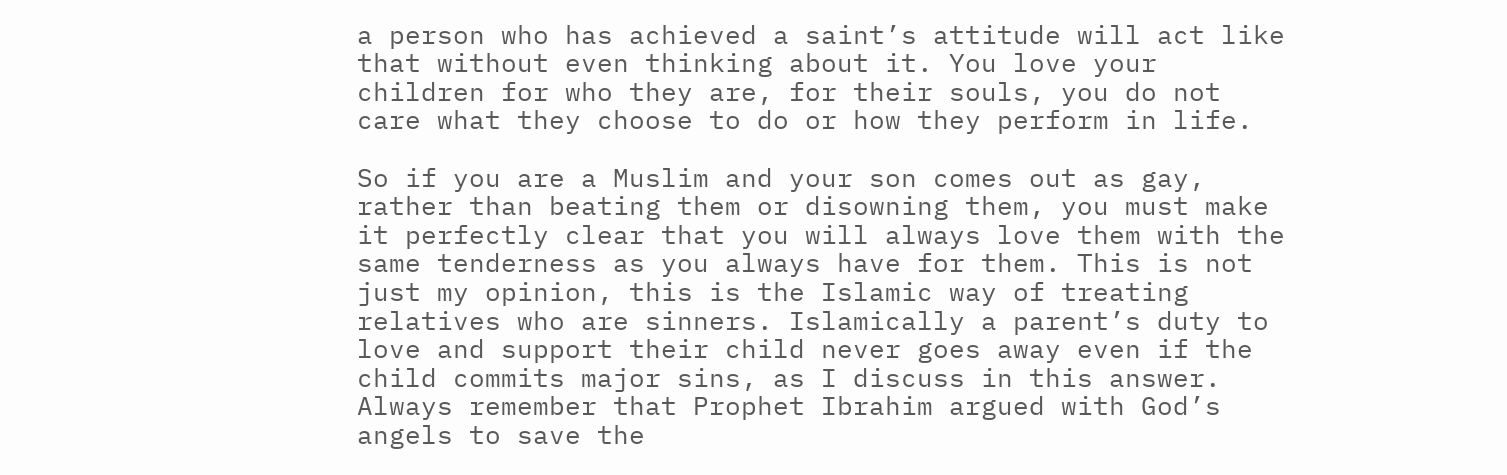a person who has achieved a saint’s attitude will act like that without even thinking about it. You love your children for who they are, for their souls, you do not care what they choose to do or how they perform in life.

So if you are a Muslim and your son comes out as gay, rather than beating them or disowning them, you must make it perfectly clear that you will always love them with the same tenderness as you always have for them. This is not just my opinion, this is the Islamic way of treating relatives who are sinners. Islamically a parent’s duty to love and support their child never goes away even if the child commits major sins, as I discuss in this answer. Always remember that Prophet Ibrahim argued with God’s angels to save the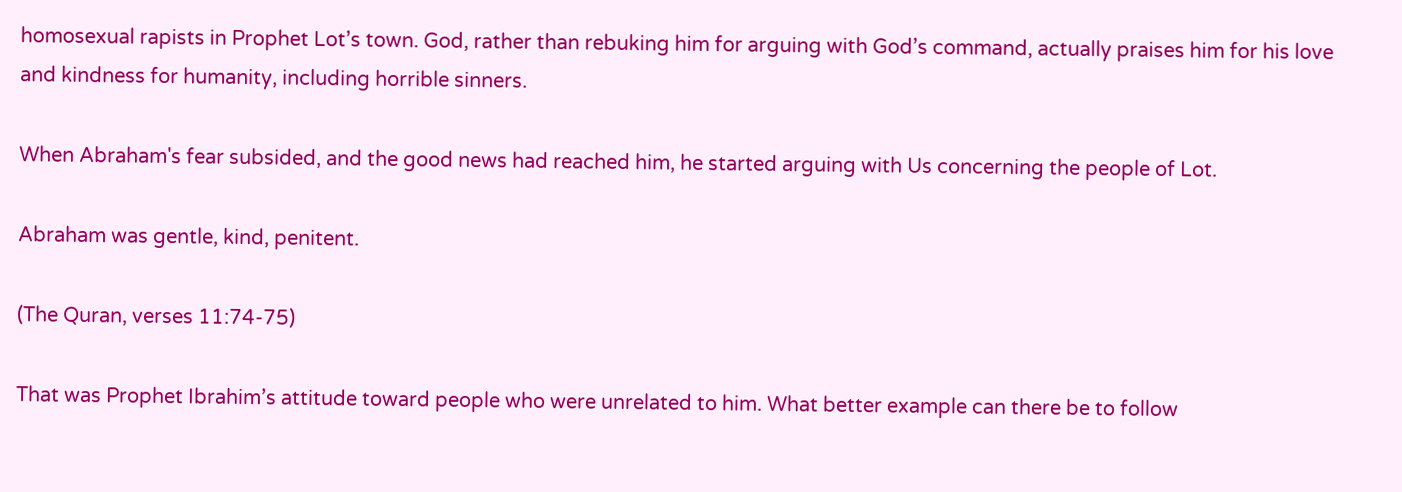homosexual rapists in Prophet Lot’s town. God, rather than rebuking him for arguing with God’s command, actually praises him for his love and kindness for humanity, including horrible sinners.

When Abraham's fear subsided, and the good news had reached him, he started arguing with Us concerning the people of Lot.

Abraham was gentle, kind, penitent.

(The Quran, verses 11:74-75)

That was Prophet Ibrahim’s attitude toward people who were unrelated to him. What better example can there be to follow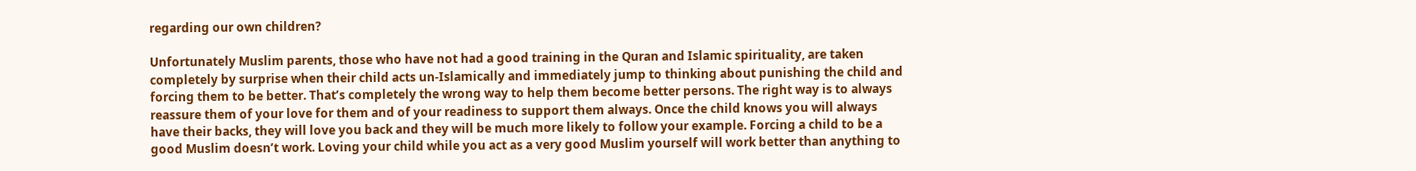regarding our own children?

Unfortunately Muslim parents, those who have not had a good training in the Quran and Islamic spirituality, are taken completely by surprise when their child acts un-Islamically and immediately jump to thinking about punishing the child and forcing them to be better. That’s completely the wrong way to help them become better persons. The right way is to always reassure them of your love for them and of your readiness to support them always. Once the child knows you will always have their backs, they will love you back and they will be much more likely to follow your example. Forcing a child to be a good Muslim doesn’t work. Loving your child while you act as a very good Muslim yourself will work better than anything to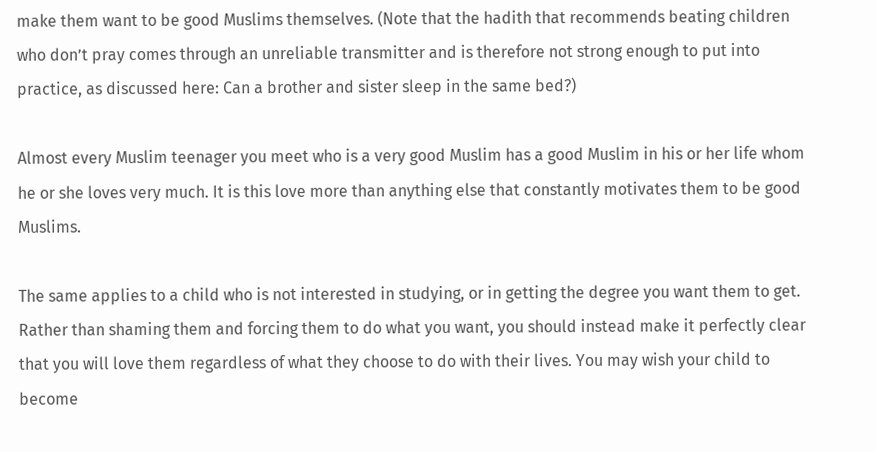make them want to be good Muslims themselves. (Note that the hadith that recommends beating children who don’t pray comes through an unreliable transmitter and is therefore not strong enough to put into practice, as discussed here: Can a brother and sister sleep in the same bed?)

Almost every Muslim teenager you meet who is a very good Muslim has a good Muslim in his or her life whom he or she loves very much. It is this love more than anything else that constantly motivates them to be good Muslims.

The same applies to a child who is not interested in studying, or in getting the degree you want them to get. Rather than shaming them and forcing them to do what you want, you should instead make it perfectly clear that you will love them regardless of what they choose to do with their lives. You may wish your child to become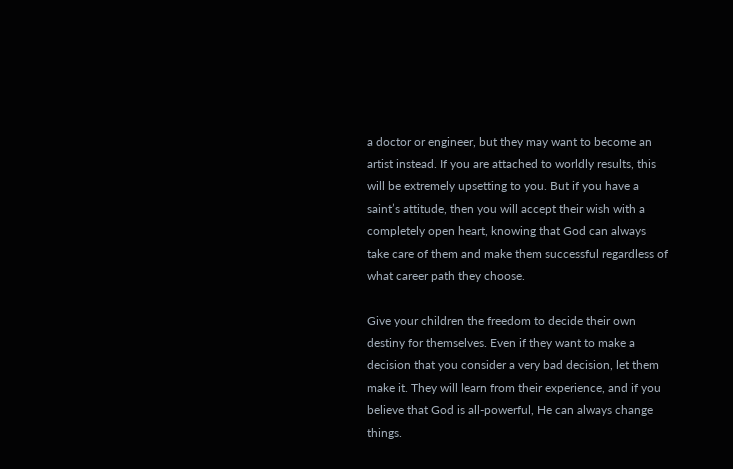a doctor or engineer, but they may want to become an artist instead. If you are attached to worldly results, this will be extremely upsetting to you. But if you have a saint’s attitude, then you will accept their wish with a completely open heart, knowing that God can always take care of them and make them successful regardless of what career path they choose.

Give your children the freedom to decide their own destiny for themselves. Even if they want to make a decision that you consider a very bad decision, let them make it. They will learn from their experience, and if you believe that God is all-powerful, He can always change things.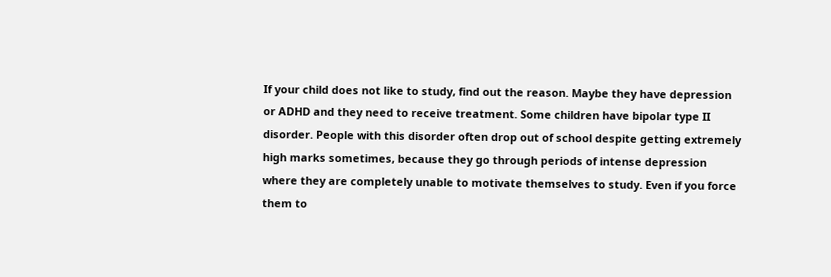If your child does not like to study, find out the reason. Maybe they have depression or ADHD and they need to receive treatment. Some children have bipolar type II disorder. People with this disorder often drop out of school despite getting extremely high marks sometimes, because they go through periods of intense depression where they are completely unable to motivate themselves to study. Even if you force them to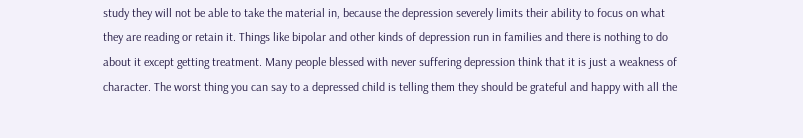study they will not be able to take the material in, because the depression severely limits their ability to focus on what they are reading or retain it. Things like bipolar and other kinds of depression run in families and there is nothing to do about it except getting treatment. Many people blessed with never suffering depression think that it is just a weakness of character. The worst thing you can say to a depressed child is telling them they should be grateful and happy with all the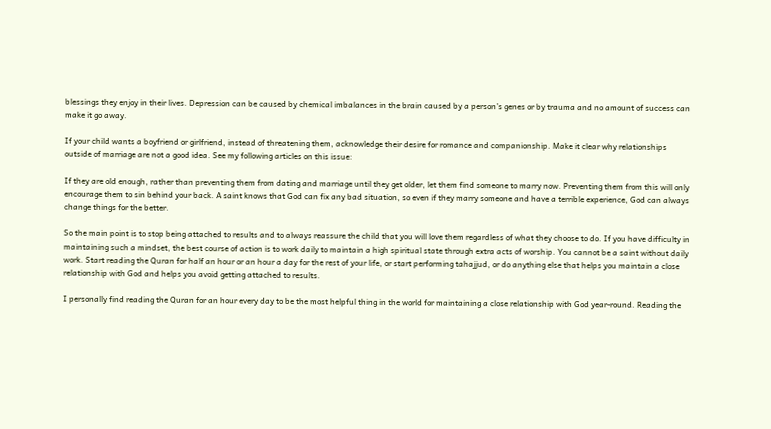blessings they enjoy in their lives. Depression can be caused by chemical imbalances in the brain caused by a person’s genes or by trauma and no amount of success can make it go away.

If your child wants a boyfriend or girlfriend, instead of threatening them, acknowledge their desire for romance and companionship. Make it clear why relationships outside of marriage are not a good idea. See my following articles on this issue:

If they are old enough, rather than preventing them from dating and marriage until they get older, let them find someone to marry now. Preventing them from this will only encourage them to sin behind your back. A saint knows that God can fix any bad situation, so even if they marry someone and have a terrible experience, God can always change things for the better.

So the main point is to stop being attached to results and to always reassure the child that you will love them regardless of what they choose to do. If you have difficulty in maintaining such a mindset, the best course of action is to work daily to maintain a high spiritual state through extra acts of worship. You cannot be a saint without daily work. Start reading the Quran for half an hour or an hour a day for the rest of your life, or start performing tahajjud, or do anything else that helps you maintain a close relationship with God and helps you avoid getting attached to results.

I personally find reading the Quran for an hour every day to be the most helpful thing in the world for maintaining a close relationship with God year-round. Reading the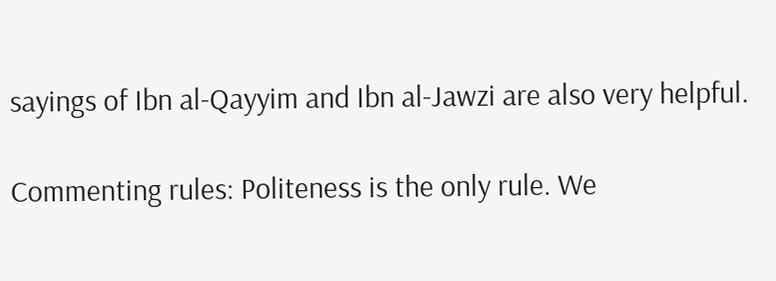sayings of Ibn al-Qayyim and Ibn al-Jawzi are also very helpful.

Commenting rules: Politeness is the only rule. We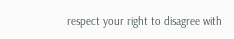respect your right to disagree with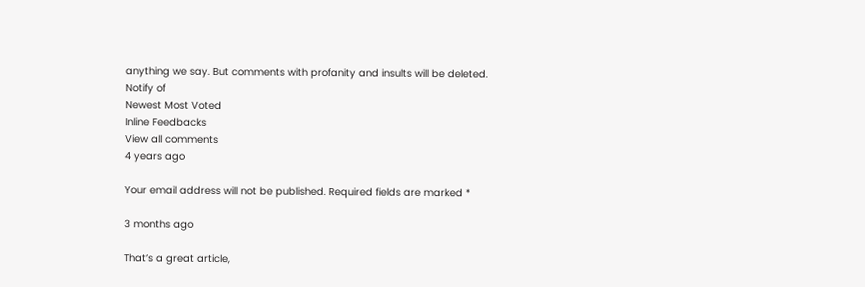anything we say. But comments with profanity and insults will be deleted.
Notify of
Newest Most Voted
Inline Feedbacks
View all comments
4 years ago

Your email address will not be published. Required fields are marked *

3 months ago

That’s a great article,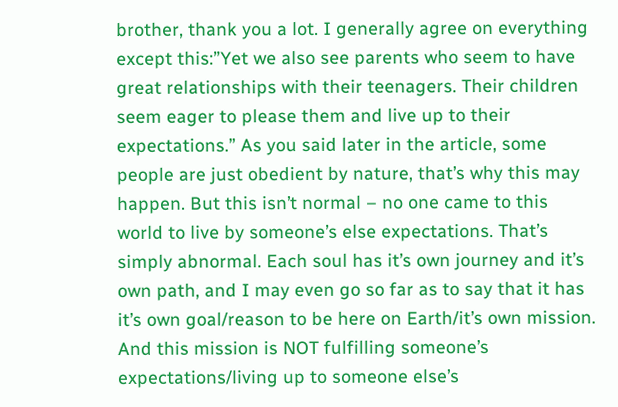brother, thank you a lot. I generally agree on everything except this:”Yet we also see parents who seem to have great relationships with their teenagers. Their children seem eager to please them and live up to their expectations.” As you said later in the article, some people are just obedient by nature, that’s why this may happen. But this isn’t normal – no one came to this world to live by someone’s else expectations. That’s simply abnormal. Each soul has it’s own journey and it’s own path, and I may even go so far as to say that it has it’s own goal/reason to be here on Earth/it’s own mission. And this mission is NOT fulfilling someone’s expectations/living up to someone else’s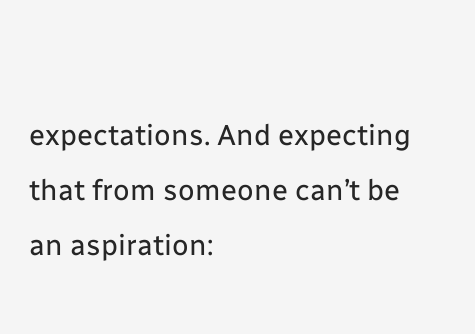expectations. And expecting that from someone can’t be an aspiration: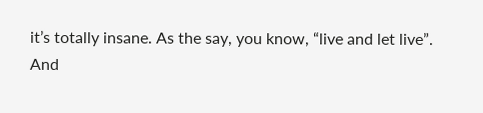it’s totally insane. As the say, you know, “live and let live”.
And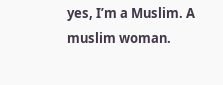yes, I’m a Muslim. A muslim woman.